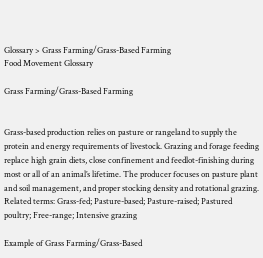Glossary > Grass Farming/Grass-Based Farming
Food Movement Glossary

Grass Farming/Grass-Based Farming


Grass-based production relies on pasture or rangeland to supply the protein and energy requirements of livestock. Grazing and forage feeding replace high grain diets, close confinement and feedlot-finishing during most or all of an animal’s lifetime. The producer focuses on pasture plant and soil management, and proper stocking density and rotational grazing. Related terms: Grass-fed; Pasture-based; Pasture-raised; Pastured poultry; Free-range; Intensive grazing

Example of Grass Farming/Grass-Based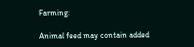Farming:

Animal feed may contain added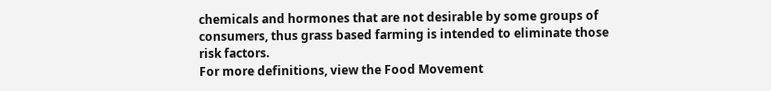chemicals and hormones that are not desirable by some groups of consumers, thus grass based farming is intended to eliminate those risk factors.
For more definitions, view the Food Movement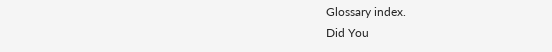Glossary index.
Did You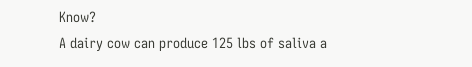Know?
A dairy cow can produce 125 lbs of saliva a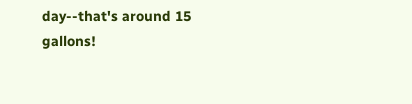day--that's around 15 gallons!